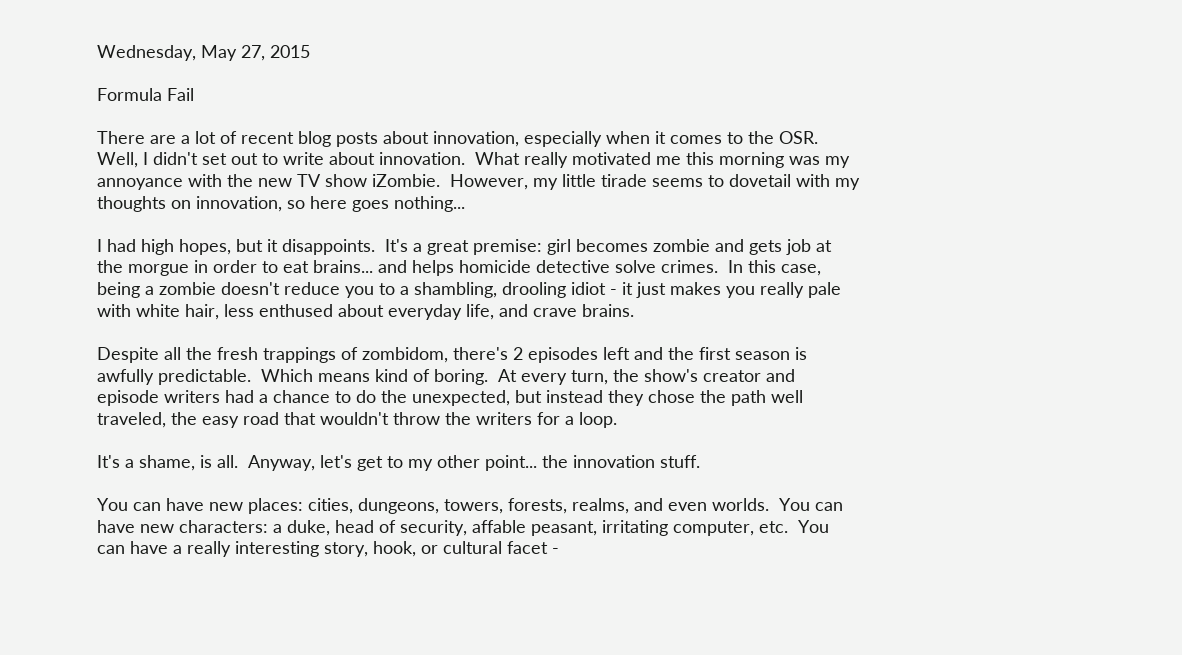Wednesday, May 27, 2015

Formula Fail

There are a lot of recent blog posts about innovation, especially when it comes to the OSR.  Well, I didn't set out to write about innovation.  What really motivated me this morning was my annoyance with the new TV show iZombie.  However, my little tirade seems to dovetail with my thoughts on innovation, so here goes nothing...

I had high hopes, but it disappoints.  It's a great premise: girl becomes zombie and gets job at the morgue in order to eat brains... and helps homicide detective solve crimes.  In this case, being a zombie doesn't reduce you to a shambling, drooling idiot - it just makes you really pale with white hair, less enthused about everyday life, and crave brains.

Despite all the fresh trappings of zombidom, there's 2 episodes left and the first season is awfully predictable.  Which means kind of boring.  At every turn, the show's creator and episode writers had a chance to do the unexpected, but instead they chose the path well traveled, the easy road that wouldn't throw the writers for a loop.

It's a shame, is all.  Anyway, let's get to my other point... the innovation stuff.

You can have new places: cities, dungeons, towers, forests, realms, and even worlds.  You can have new characters: a duke, head of security, affable peasant, irritating computer, etc.  You can have a really interesting story, hook, or cultural facet -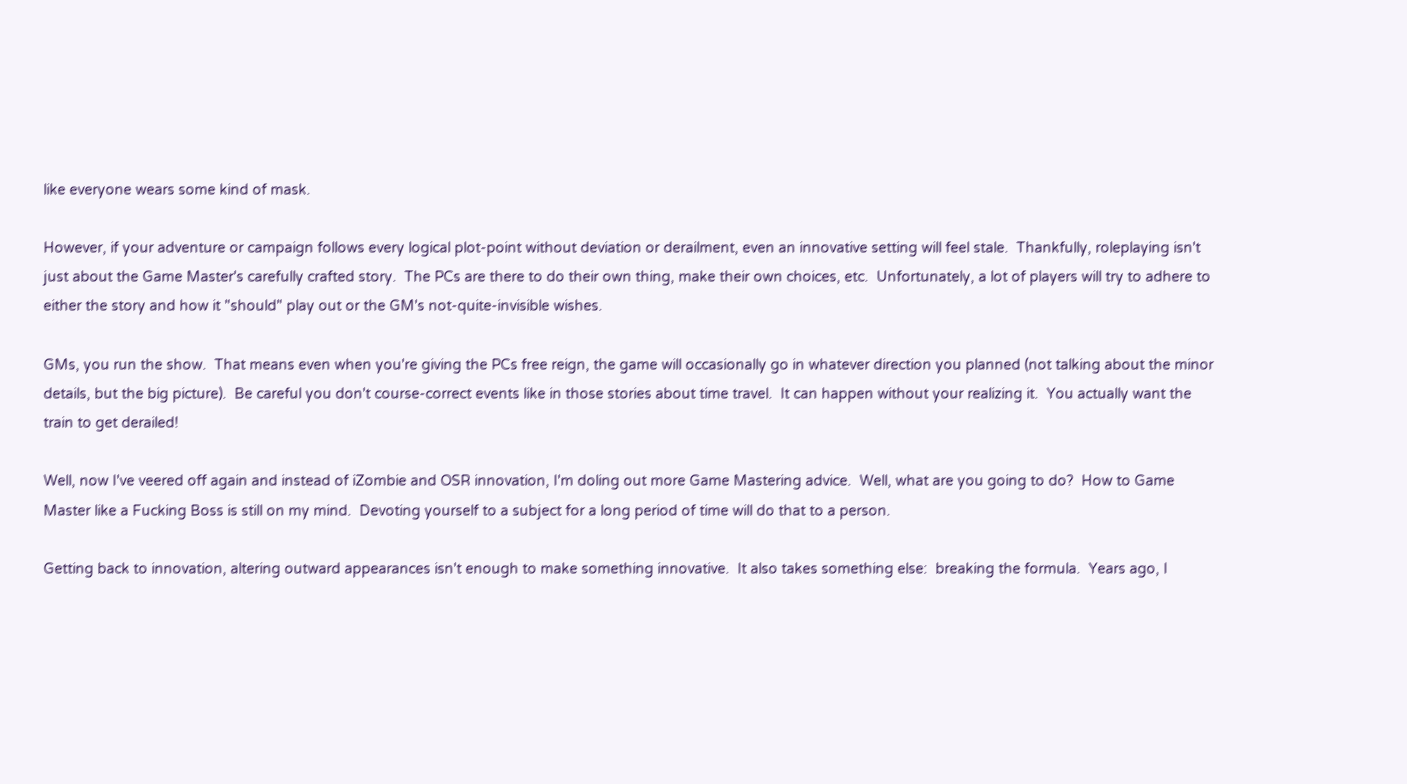like everyone wears some kind of mask.

However, if your adventure or campaign follows every logical plot-point without deviation or derailment, even an innovative setting will feel stale.  Thankfully, roleplaying isn't just about the Game Master's carefully crafted story.  The PCs are there to do their own thing, make their own choices, etc.  Unfortunately, a lot of players will try to adhere to either the story and how it "should" play out or the GM's not-quite-invisible wishes.

GMs, you run the show.  That means even when you're giving the PCs free reign, the game will occasionally go in whatever direction you planned (not talking about the minor details, but the big picture).  Be careful you don't course-correct events like in those stories about time travel.  It can happen without your realizing it.  You actually want the train to get derailed!

Well, now I've veered off again and instead of iZombie and OSR innovation, I'm doling out more Game Mastering advice.  Well, what are you going to do?  How to Game Master like a Fucking Boss is still on my mind.  Devoting yourself to a subject for a long period of time will do that to a person.

Getting back to innovation, altering outward appearances isn't enough to make something innovative.  It also takes something else:  breaking the formula.  Years ago, I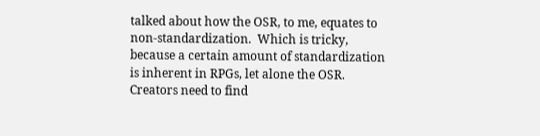talked about how the OSR, to me, equates to non-standardization.  Which is tricky, because a certain amount of standardization is inherent in RPGs, let alone the OSR.  Creators need to find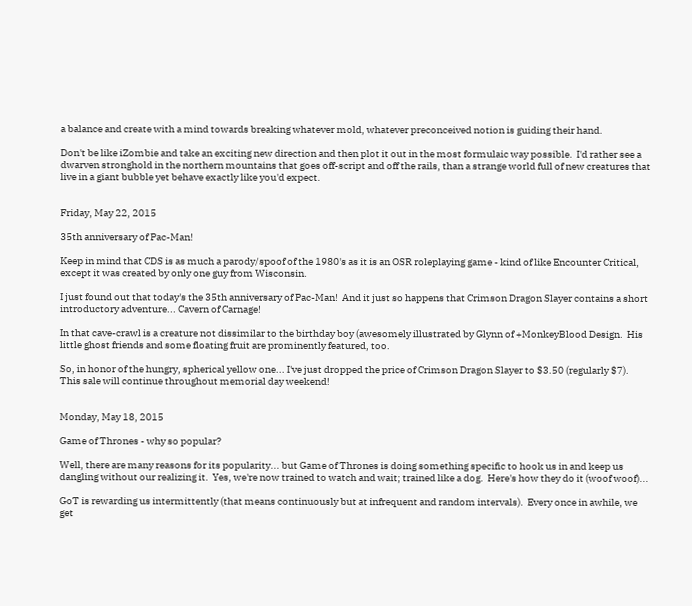a balance and create with a mind towards breaking whatever mold, whatever preconceived notion is guiding their hand.

Don't be like iZombie and take an exciting new direction and then plot it out in the most formulaic way possible.  I'd rather see a dwarven stronghold in the northern mountains that goes off-script and off the rails, than a strange world full of new creatures that live in a giant bubble yet behave exactly like you'd expect.


Friday, May 22, 2015

35th anniversary of Pac-Man!

Keep in mind that CDS is as much a parody/spoof of the 1980's as it is an OSR roleplaying game - kind of like Encounter Critical, except it was created by only one guy from Wisconsin.

I just found out that today's the 35th anniversary of Pac-Man!  And it just so happens that Crimson Dragon Slayer contains a short introductory adventure... Cavern of Carnage!

In that cave-crawl is a creature not dissimilar to the birthday boy (awesomely illustrated by Glynn of +MonkeyBlood Design.  His little ghost friends and some floating fruit are prominently featured, too.

So, in honor of the hungry, spherical yellow one... I've just dropped the price of Crimson Dragon Slayer to $3.50 (regularly $7).  This sale will continue throughout memorial day weekend!


Monday, May 18, 2015

Game of Thrones - why so popular?

Well, there are many reasons for its popularity... but Game of Thrones is doing something specific to hook us in and keep us dangling without our realizing it.  Yes, we're now trained to watch and wait; trained like a dog.  Here's how they do it (woof woof)...

GoT is rewarding us intermittently (that means continuously but at infrequent and random intervals).  Every once in awhile, we get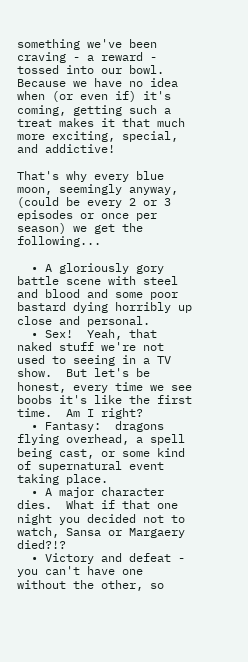something we've been craving - a reward - tossed into our bowl.  Because we have no idea when (or even if) it's coming, getting such a treat makes it that much more exciting, special, and addictive!

That's why every blue moon, seemingly anyway, (could be every 2 or 3 episodes or once per season) we get the following...

  • A gloriously gory battle scene with steel and blood and some poor bastard dying horribly up close and personal.
  • Sex!  Yeah, that naked stuff we're not used to seeing in a TV show.  But let's be honest, every time we see boobs it's like the first time.  Am I right?
  • Fantasy:  dragons flying overhead, a spell being cast, or some kind of supernatural event taking place.
  • A major character dies.  What if that one night you decided not to watch, Sansa or Margaery died?!?
  • Victory and defeat - you can't have one without the other, so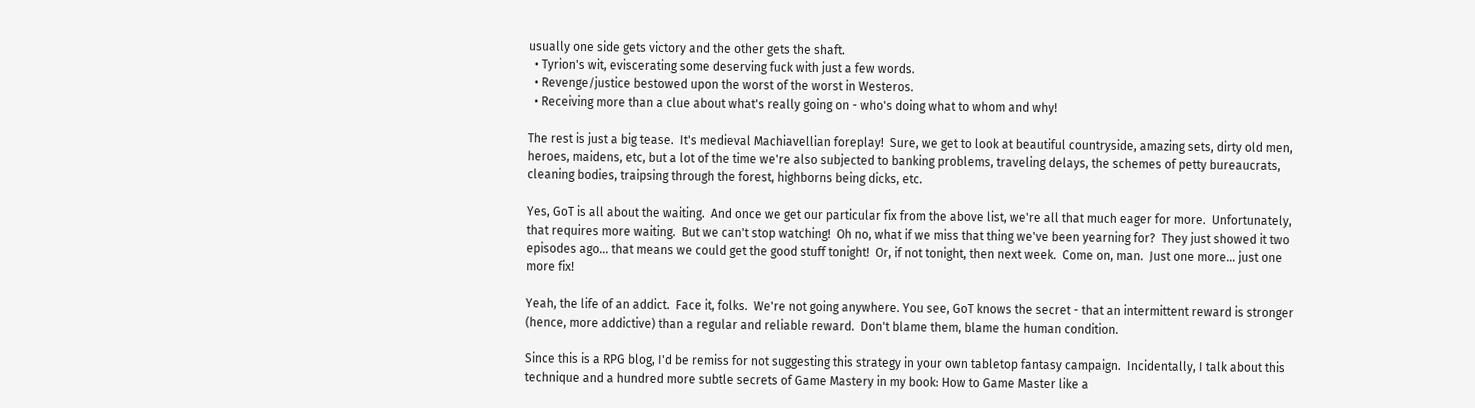usually one side gets victory and the other gets the shaft.
  • Tyrion's wit, eviscerating some deserving fuck with just a few words.
  • Revenge/justice bestowed upon the worst of the worst in Westeros.
  • Receiving more than a clue about what's really going on - who's doing what to whom and why!

The rest is just a big tease.  It's medieval Machiavellian foreplay!  Sure, we get to look at beautiful countryside, amazing sets, dirty old men, heroes, maidens, etc, but a lot of the time we're also subjected to banking problems, traveling delays, the schemes of petty bureaucrats, cleaning bodies, traipsing through the forest, highborns being dicks, etc.

Yes, GoT is all about the waiting.  And once we get our particular fix from the above list, we're all that much eager for more.  Unfortunately, that requires more waiting.  But we can't stop watching!  Oh no, what if we miss that thing we've been yearning for?  They just showed it two episodes ago... that means we could get the good stuff tonight!  Or, if not tonight, then next week.  Come on, man.  Just one more... just one more fix!

Yeah, the life of an addict.  Face it, folks.  We're not going anywhere. You see, GoT knows the secret - that an intermittent reward is stronger (hence, more addictive) than a regular and reliable reward.  Don't blame them, blame the human condition.

Since this is a RPG blog, I'd be remiss for not suggesting this strategy in your own tabletop fantasy campaign.  Incidentally, I talk about this technique and a hundred more subtle secrets of Game Mastery in my book: How to Game Master like a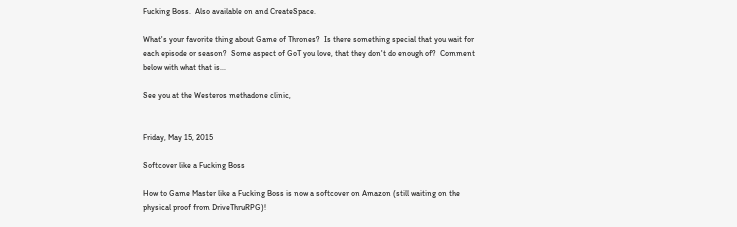Fucking Boss.  Also available on and CreateSpace.

What's your favorite thing about Game of Thrones?  Is there something special that you wait for each episode or season?  Some aspect of GoT you love, that they don't do enough of?  Comment below with what that is...

See you at the Westeros methadone clinic,


Friday, May 15, 2015

Softcover like a Fucking Boss

How to Game Master like a Fucking Boss is now a softcover on Amazon (still waiting on the physical proof from DriveThruRPG)!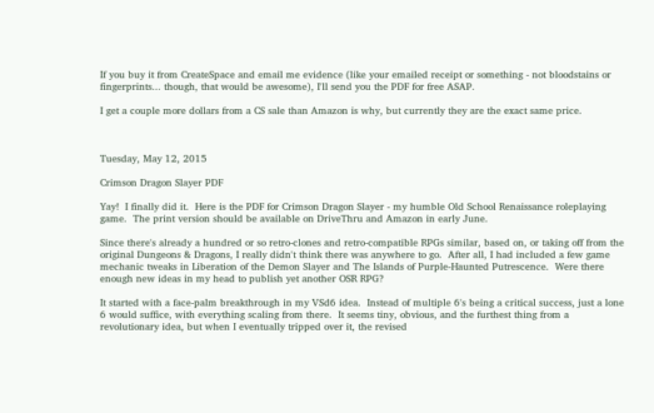If you buy it from CreateSpace and email me evidence (like your emailed receipt or something - not bloodstains or fingerprints... though, that would be awesome), I'll send you the PDF for free ASAP.

I get a couple more dollars from a CS sale than Amazon is why, but currently they are the exact same price.



Tuesday, May 12, 2015

Crimson Dragon Slayer PDF

Yay!  I finally did it.  Here is the PDF for Crimson Dragon Slayer - my humble Old School Renaissance roleplaying game.  The print version should be available on DriveThru and Amazon in early June.

Since there's already a hundred or so retro-clones and retro-compatible RPGs similar, based on, or taking off from the original Dungeons & Dragons, I really didn't think there was anywhere to go.  After all, I had included a few game mechanic tweaks in Liberation of the Demon Slayer and The Islands of Purple-Haunted Putrescence.  Were there enough new ideas in my head to publish yet another OSR RPG?

It started with a face-palm breakthrough in my VSd6 idea.  Instead of multiple 6's being a critical success, just a lone 6 would suffice, with everything scaling from there.  It seems tiny, obvious, and the furthest thing from a revolutionary idea, but when I eventually tripped over it, the revised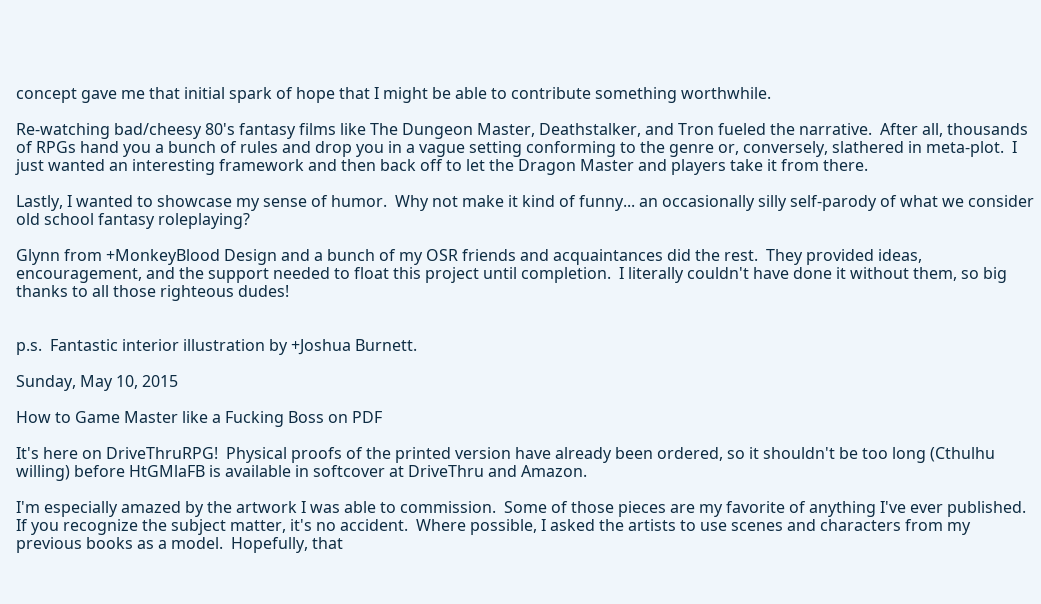concept gave me that initial spark of hope that I might be able to contribute something worthwhile.

Re-watching bad/cheesy 80's fantasy films like The Dungeon Master, Deathstalker, and Tron fueled the narrative.  After all, thousands of RPGs hand you a bunch of rules and drop you in a vague setting conforming to the genre or, conversely, slathered in meta-plot.  I just wanted an interesting framework and then back off to let the Dragon Master and players take it from there.

Lastly, I wanted to showcase my sense of humor.  Why not make it kind of funny... an occasionally silly self-parody of what we consider old school fantasy roleplaying?

Glynn from +MonkeyBlood Design and a bunch of my OSR friends and acquaintances did the rest.  They provided ideas, encouragement, and the support needed to float this project until completion.  I literally couldn't have done it without them, so big thanks to all those righteous dudes!


p.s.  Fantastic interior illustration by +Joshua Burnett.

Sunday, May 10, 2015

How to Game Master like a Fucking Boss on PDF

It's here on DriveThruRPG!  Physical proofs of the printed version have already been ordered, so it shouldn't be too long (Cthulhu willing) before HtGMlaFB is available in softcover at DriveThru and Amazon.

I'm especially amazed by the artwork I was able to commission.  Some of those pieces are my favorite of anything I've ever published.  If you recognize the subject matter, it's no accident.  Where possible, I asked the artists to use scenes and characters from my previous books as a model.  Hopefully, that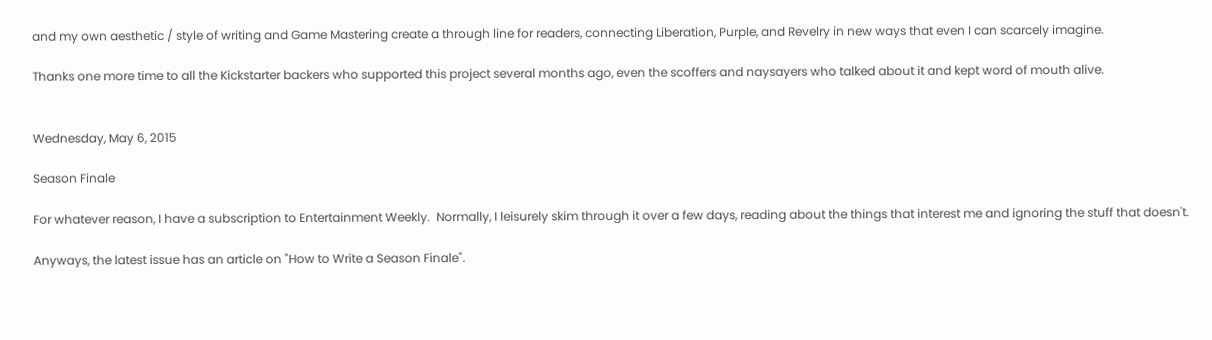and my own aesthetic / style of writing and Game Mastering create a through line for readers, connecting Liberation, Purple, and Revelry in new ways that even I can scarcely imagine.

Thanks one more time to all the Kickstarter backers who supported this project several months ago, even the scoffers and naysayers who talked about it and kept word of mouth alive.


Wednesday, May 6, 2015

Season Finale

For whatever reason, I have a subscription to Entertainment Weekly.  Normally, I leisurely skim through it over a few days, reading about the things that interest me and ignoring the stuff that doesn't.

Anyways, the latest issue has an article on "How to Write a Season Finale".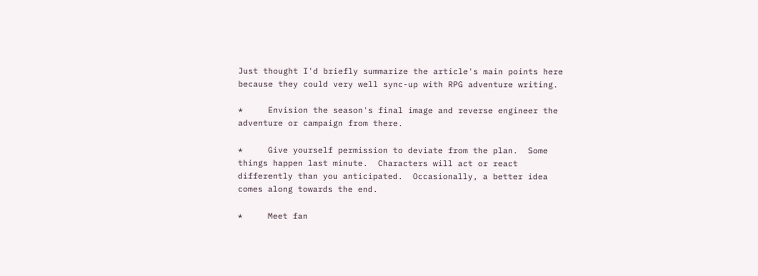Just thought I'd briefly summarize the article's main points here because they could very well sync-up with RPG adventure writing.

*     Envision the season's final image and reverse engineer the adventure or campaign from there.

*     Give yourself permission to deviate from the plan.  Some things happen last minute.  Characters will act or react differently than you anticipated.  Occasionally, a better idea comes along towards the end.

*     Meet fan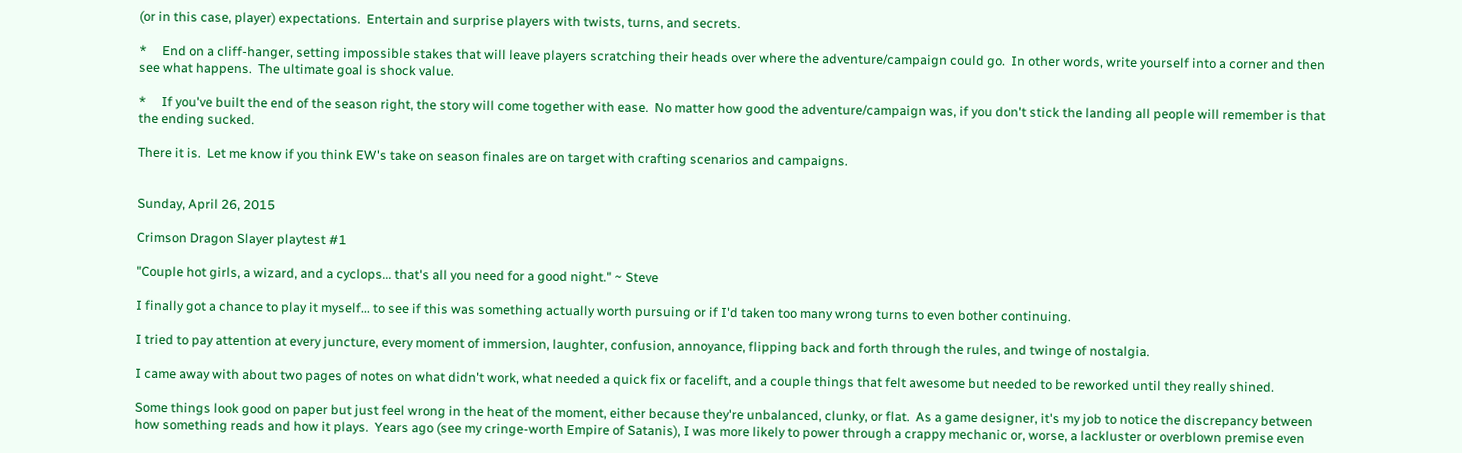(or in this case, player) expectations.  Entertain and surprise players with twists, turns, and secrets.

*     End on a cliff-hanger, setting impossible stakes that will leave players scratching their heads over where the adventure/campaign could go.  In other words, write yourself into a corner and then see what happens.  The ultimate goal is shock value.

*     If you've built the end of the season right, the story will come together with ease.  No matter how good the adventure/campaign was, if you don't stick the landing all people will remember is that the ending sucked.

There it is.  Let me know if you think EW's take on season finales are on target with crafting scenarios and campaigns.


Sunday, April 26, 2015

Crimson Dragon Slayer playtest #1

"Couple hot girls, a wizard, and a cyclops... that's all you need for a good night." ~ Steve

I finally got a chance to play it myself... to see if this was something actually worth pursuing or if I'd taken too many wrong turns to even bother continuing.

I tried to pay attention at every juncture, every moment of immersion, laughter, confusion, annoyance, flipping back and forth through the rules, and twinge of nostalgia.

I came away with about two pages of notes on what didn't work, what needed a quick fix or facelift, and a couple things that felt awesome but needed to be reworked until they really shined.

Some things look good on paper but just feel wrong in the heat of the moment, either because they're unbalanced, clunky, or flat.  As a game designer, it's my job to notice the discrepancy between how something reads and how it plays.  Years ago (see my cringe-worth Empire of Satanis), I was more likely to power through a crappy mechanic or, worse, a lackluster or overblown premise even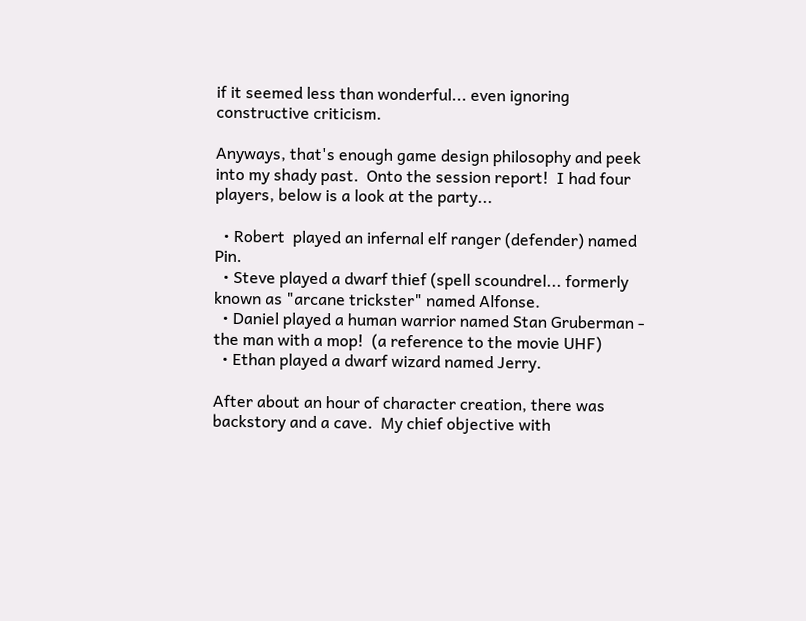if it seemed less than wonderful... even ignoring constructive criticism.

Anyways, that's enough game design philosophy and peek into my shady past.  Onto the session report!  I had four players, below is a look at the party...

  • Robert  played an infernal elf ranger (defender) named Pin.
  • Steve played a dwarf thief (spell scoundrel... formerly known as "arcane trickster" named Alfonse.
  • Daniel played a human warrior named Stan Gruberman - the man with a mop!  (a reference to the movie UHF)
  • Ethan played a dwarf wizard named Jerry.

After about an hour of character creation, there was backstory and a cave.  My chief objective with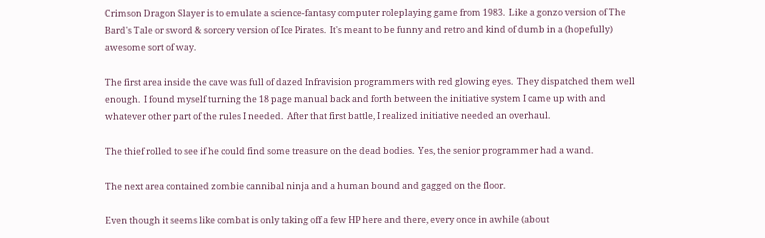Crimson Dragon Slayer is to emulate a science-fantasy computer roleplaying game from 1983.  Like a gonzo version of The Bard's Tale or sword & sorcery version of Ice Pirates.  It's meant to be funny and retro and kind of dumb in a (hopefully) awesome sort of way.

The first area inside the cave was full of dazed Infravision programmers with red glowing eyes.  They dispatched them well enough.  I found myself turning the 18 page manual back and forth between the initiative system I came up with and whatever other part of the rules I needed.  After that first battle, I realized initiative needed an overhaul.

The thief rolled to see if he could find some treasure on the dead bodies.  Yes, the senior programmer had a wand.

The next area contained zombie cannibal ninja and a human bound and gagged on the floor.

Even though it seems like combat is only taking off a few HP here and there, every once in awhile (about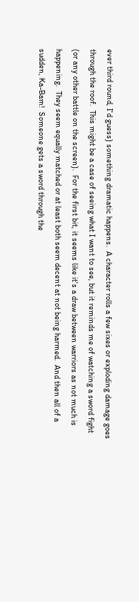ever third round, I'd guess) something dramatic happens.  A character rolls a few sixes or exploding damage goes through the roof.  This might be a case of seeing what I want to see, but it reminds me of watching a sword fight (or any other battle on the screen).  For the first bit, it seems like it's a draw between warriors as not much is happening.  They seem equally matched or at least both seem decent at not being harmed.  And then all of a sudden, Ka-Bam!  Someone gets a sword through the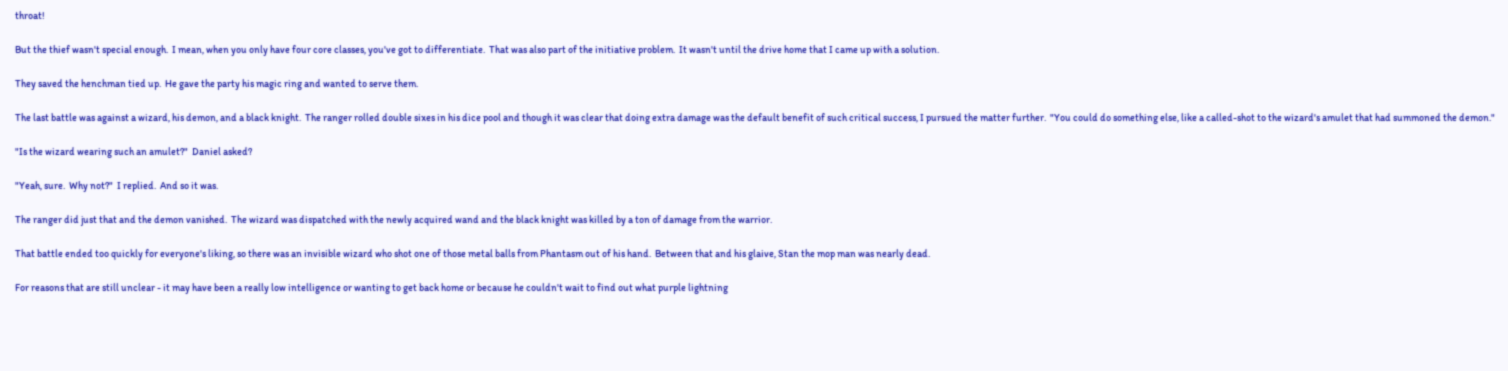throat!

But the thief wasn't special enough.  I mean, when you only have four core classes, you've got to differentiate.  That was also part of the initiative problem.  It wasn't until the drive home that I came up with a solution.

They saved the henchman tied up.  He gave the party his magic ring and wanted to serve them.

The last battle was against a wizard, his demon, and a black knight.  The ranger rolled double sixes in his dice pool and though it was clear that doing extra damage was the default benefit of such critical success, I pursued the matter further.  "You could do something else, like a called-shot to the wizard's amulet that had summoned the demon."

"Is the wizard wearing such an amulet?"  Daniel asked?

"Yeah, sure.  Why not?"  I replied.  And so it was.

The ranger did just that and the demon vanished.  The wizard was dispatched with the newly acquired wand and the black knight was killed by a ton of damage from the warrior.

That battle ended too quickly for everyone's liking, so there was an invisible wizard who shot one of those metal balls from Phantasm out of his hand.  Between that and his glaive, Stan the mop man was nearly dead.

For reasons that are still unclear - it may have been a really low intelligence or wanting to get back home or because he couldn't wait to find out what purple lightning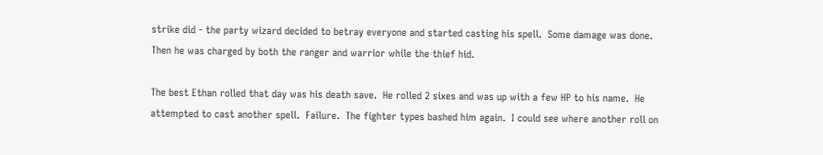strike did - the party wizard decided to betray everyone and started casting his spell.  Some damage was done.  Then he was charged by both the ranger and warrior while the thief hid.

The best Ethan rolled that day was his death save.  He rolled 2 sixes and was up with a few HP to his name.  He attempted to cast another spell.  Failure.  The fighter types bashed him again.  I could see where another roll on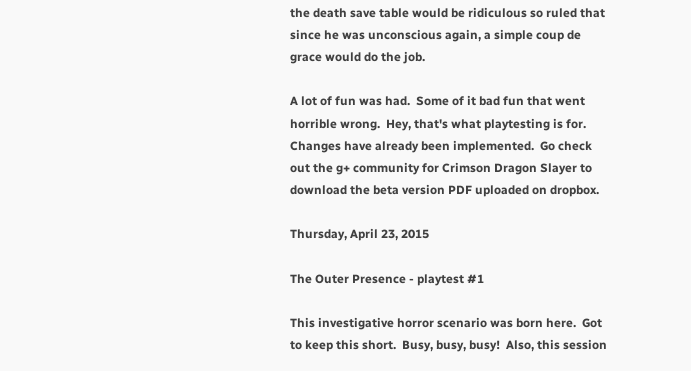the death save table would be ridiculous so ruled that since he was unconscious again, a simple coup de grace would do the job.

A lot of fun was had.  Some of it bad fun that went horrible wrong.  Hey, that's what playtesting is for.  Changes have already been implemented.  Go check out the g+ community for Crimson Dragon Slayer to download the beta version PDF uploaded on dropbox.

Thursday, April 23, 2015

The Outer Presence - playtest #1

This investigative horror scenario was born here.  Got to keep this short.  Busy, busy, busy!  Also, this session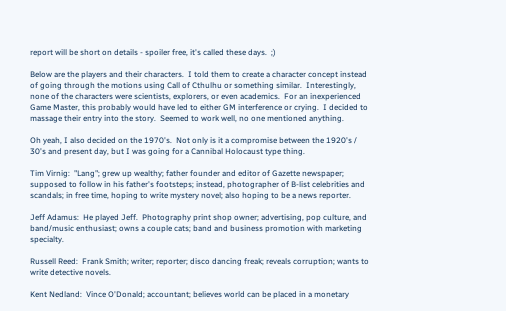report will be short on details - spoiler free, it's called these days.  ;)

Below are the players and their characters.  I told them to create a character concept instead of going through the motions using Call of Cthulhu or something similar.  Interestingly, none of the characters were scientists, explorers, or even academics.  For an inexperienced Game Master, this probably would have led to either GM interference or crying.  I decided to massage their entry into the story.  Seemed to work well, no one mentioned anything.

Oh yeah, I also decided on the 1970's.  Not only is it a compromise between the 1920's / 30's and present day, but I was going for a Cannibal Holocaust type thing.

Tim Virnig:  "Lang"; grew up wealthy; father founder and editor of Gazette newspaper; supposed to follow in his father's footsteps; instead, photographer of B-list celebrities and scandals; in free time, hoping to write mystery novel; also hoping to be a news reporter.

Jeff Adamus:  He played Jeff.  Photography print shop owner; advertising, pop culture, and band/music enthusiast; owns a couple cats; band and business promotion with marketing specialty.

Russell Reed:  Frank Smith; writer; reporter; disco dancing freak; reveals corruption; wants to write detective novels.

Kent Nedland:  Vince O'Donald; accountant; believes world can be placed in a monetary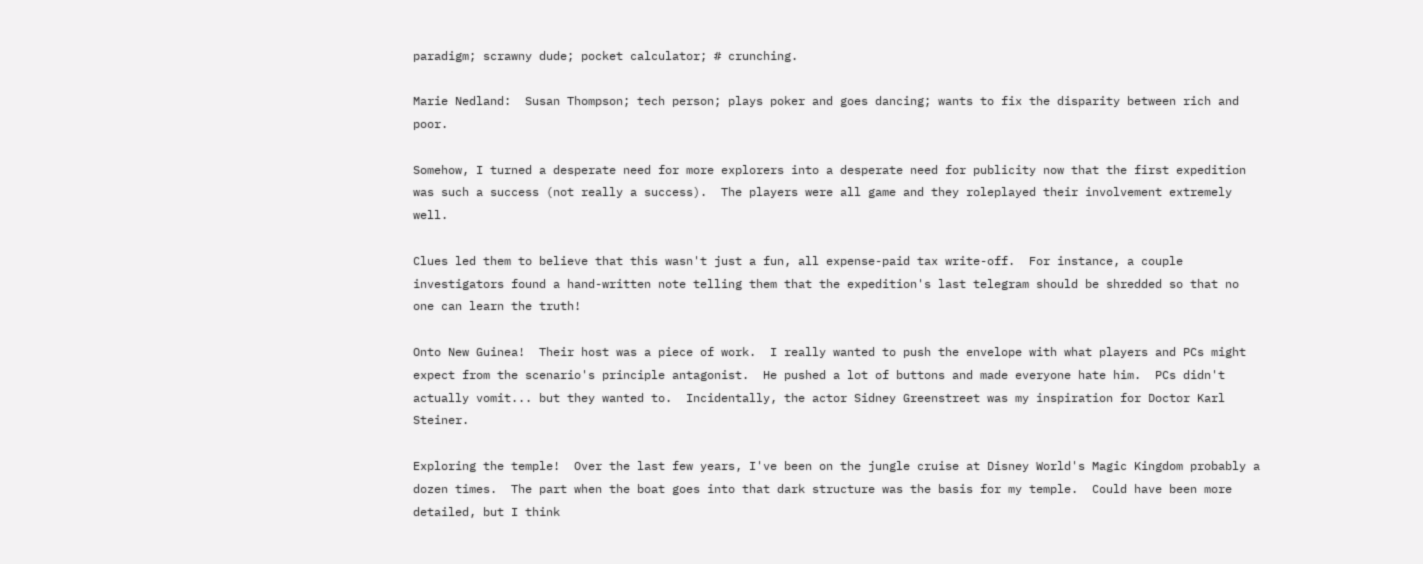paradigm; scrawny dude; pocket calculator; # crunching.

Marie Nedland:  Susan Thompson; tech person; plays poker and goes dancing; wants to fix the disparity between rich and poor.

Somehow, I turned a desperate need for more explorers into a desperate need for publicity now that the first expedition was such a success (not really a success).  The players were all game and they roleplayed their involvement extremely well.

Clues led them to believe that this wasn't just a fun, all expense-paid tax write-off.  For instance, a couple investigators found a hand-written note telling them that the expedition's last telegram should be shredded so that no one can learn the truth!

Onto New Guinea!  Their host was a piece of work.  I really wanted to push the envelope with what players and PCs might expect from the scenario's principle antagonist.  He pushed a lot of buttons and made everyone hate him.  PCs didn't actually vomit... but they wanted to.  Incidentally, the actor Sidney Greenstreet was my inspiration for Doctor Karl Steiner.

Exploring the temple!  Over the last few years, I've been on the jungle cruise at Disney World's Magic Kingdom probably a dozen times.  The part when the boat goes into that dark structure was the basis for my temple.  Could have been more detailed, but I think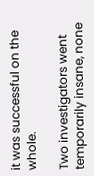it was successful on the whole.

Two investigators went temporarily insane, none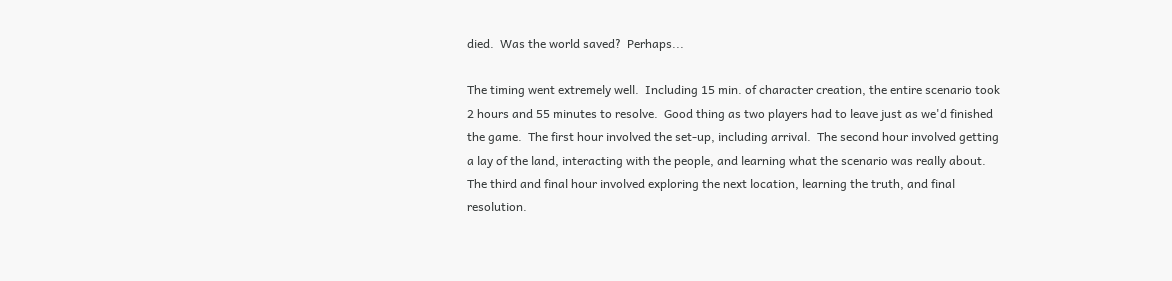died.  Was the world saved?  Perhaps...

The timing went extremely well.  Including 15 min. of character creation, the entire scenario took 2 hours and 55 minutes to resolve.  Good thing as two players had to leave just as we'd finished the game.  The first hour involved the set-up, including arrival.  The second hour involved getting a lay of the land, interacting with the people, and learning what the scenario was really about.  The third and final hour involved exploring the next location, learning the truth, and final resolution.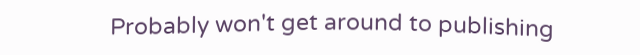Probably won't get around to publishing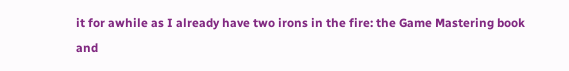it for awhile as I already have two irons in the fire: the Game Mastering book and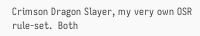Crimson Dragon Slayer, my very own OSR rule-set.  Both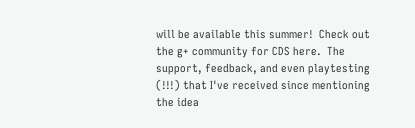will be available this summer!  Check out the g+ community for CDS here.  The support, feedback, and even playtesting (!!!) that I've received since mentioning the idea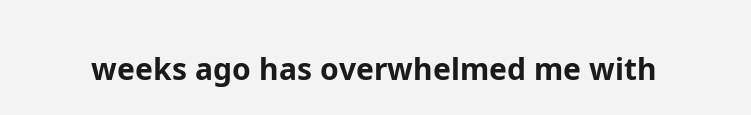weeks ago has overwhelmed me with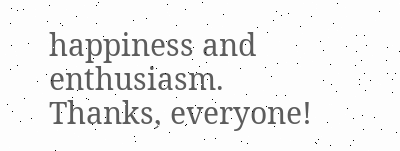happiness and enthusiasm.  Thanks, everyone!